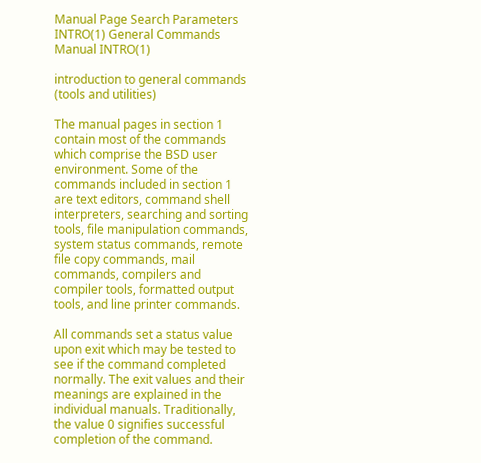Manual Page Search Parameters
INTRO(1) General Commands Manual INTRO(1)

introduction to general commands (tools and utilities)

The manual pages in section 1 contain most of the commands which comprise the BSD user environment. Some of the commands included in section 1 are text editors, command shell interpreters, searching and sorting tools, file manipulation commands, system status commands, remote file copy commands, mail commands, compilers and compiler tools, formatted output tools, and line printer commands.

All commands set a status value upon exit which may be tested to see if the command completed normally. The exit values and their meanings are explained in the individual manuals. Traditionally, the value 0 signifies successful completion of the command.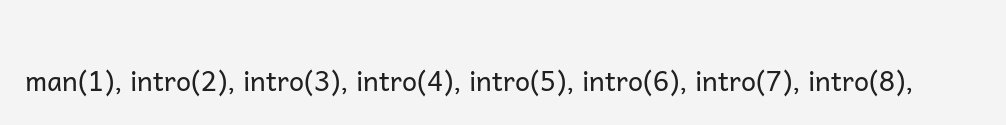man(1), intro(2), intro(3), intro(4), intro(5), intro(6), intro(7), intro(8),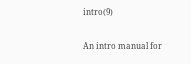intro(9)

An intro manual for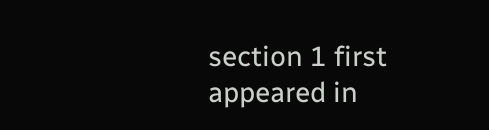section 1 first appeared in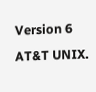Version 6 AT&T UNIX.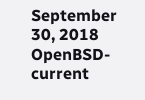September 30, 2018 OpenBSD-current